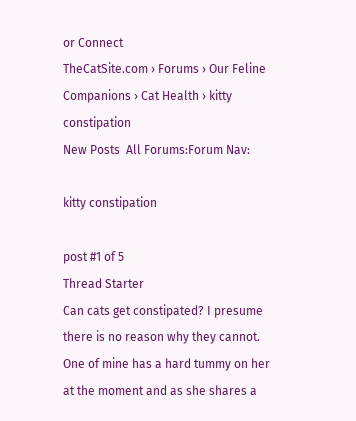or Connect
TheCatSite.com › Forums › Our Feline Companions › Cat Health › kitty constipation
New Posts  All Forums:Forum Nav:

kitty constipation

post #1 of 5
Thread Starter
Can cats get constipated? I presume there is no reason why they cannot. One of mine has a hard tummy on her at the moment and as she shares a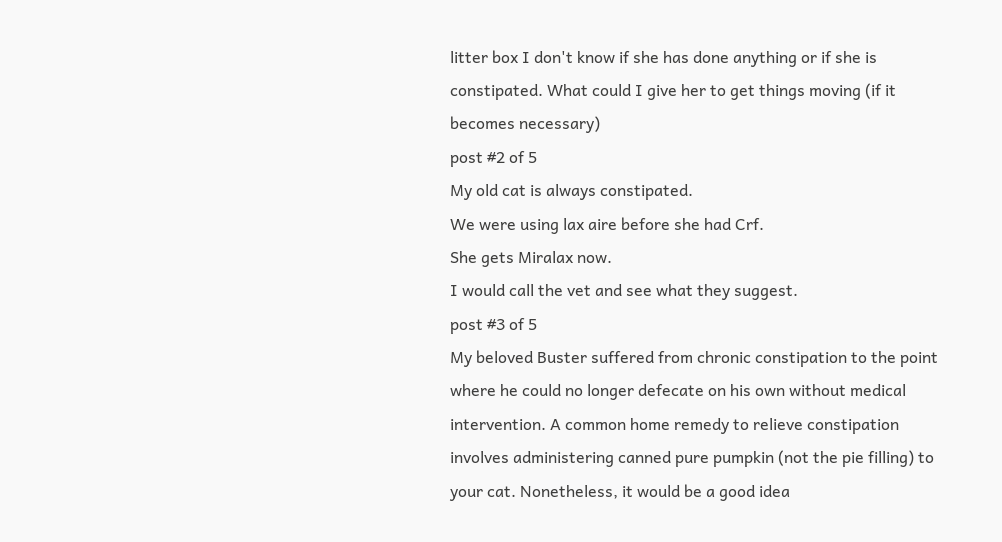litter box I don't know if she has done anything or if she is constipated. What could I give her to get things moving (if it becomes necessary)
post #2 of 5
My old cat is always constipated.
We were using lax aire before she had Crf.
She gets Miralax now.
I would call the vet and see what they suggest.
post #3 of 5
My beloved Buster suffered from chronic constipation to the point where he could no longer defecate on his own without medical intervention. A common home remedy to relieve constipation involves administering canned pure pumpkin (not the pie filling) to your cat. Nonetheless, it would be a good idea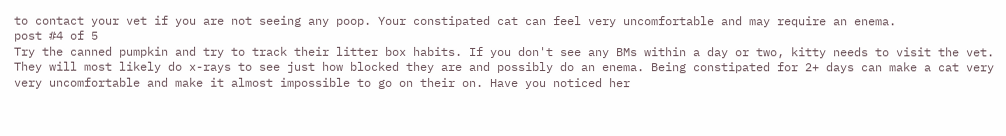to contact your vet if you are not seeing any poop. Your constipated cat can feel very uncomfortable and may require an enema.
post #4 of 5
Try the canned pumpkin and try to track their litter box habits. If you don't see any BMs within a day or two, kitty needs to visit the vet. They will most likely do x-rays to see just how blocked they are and possibly do an enema. Being constipated for 2+ days can make a cat very very uncomfortable and make it almost impossible to go on their on. Have you noticed her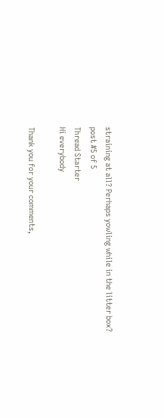straining at all? Perhaps yowling while in the litter box?
post #5 of 5
Thread Starter
Hi everybody

Thank you for your comments,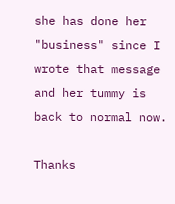she has done her "business" since I wrote that message and her tummy is back to normal now.

Thanks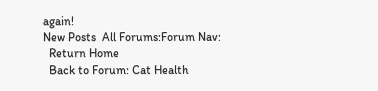again!
New Posts  All Forums:Forum Nav:
  Return Home
  Back to Forum: Cat Health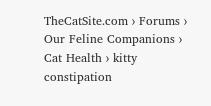TheCatSite.com › Forums › Our Feline Companions › Cat Health › kitty constipation